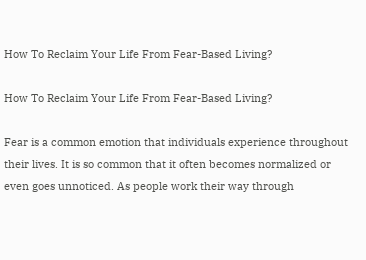How To Reclaim Your Life From Fear-Based Living?

How To Reclaim Your Life From Fear-Based Living?

Fear is a common emotion that individuals experience throughout their lives. It is so common that it often becomes normalized or even goes unnoticed. As people work their way through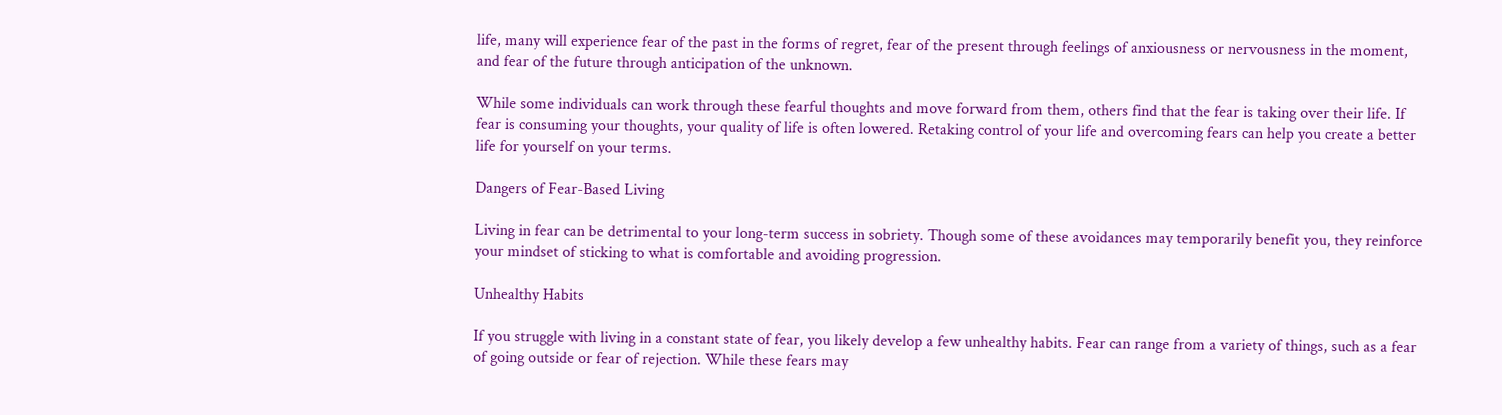life, many will experience fear of the past in the forms of regret, fear of the present through feelings of anxiousness or nervousness in the moment, and fear of the future through anticipation of the unknown.

While some individuals can work through these fearful thoughts and move forward from them, others find that the fear is taking over their life. If fear is consuming your thoughts, your quality of life is often lowered. Retaking control of your life and overcoming fears can help you create a better life for yourself on your terms.

Dangers of Fear-Based Living

Living in fear can be detrimental to your long-term success in sobriety. Though some of these avoidances may temporarily benefit you, they reinforce your mindset of sticking to what is comfortable and avoiding progression.

Unhealthy Habits

If you struggle with living in a constant state of fear, you likely develop a few unhealthy habits. Fear can range from a variety of things, such as a fear of going outside or fear of rejection. While these fears may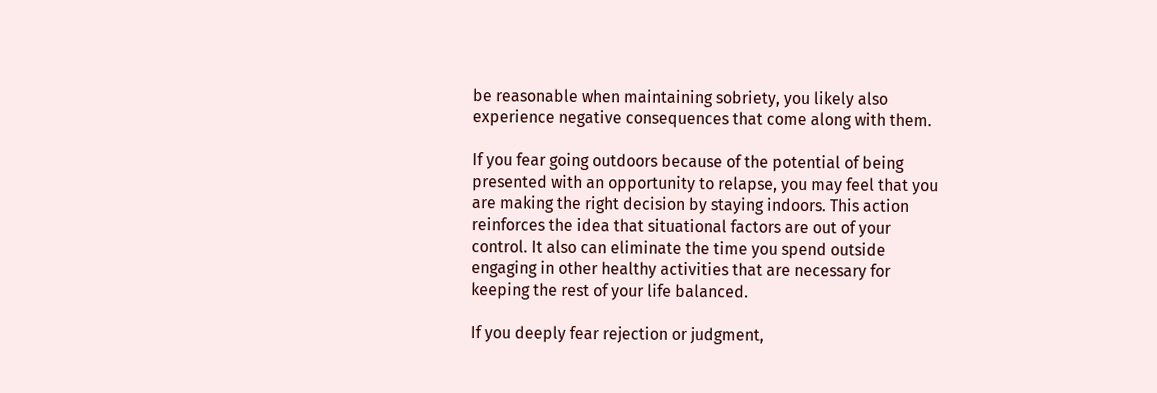be reasonable when maintaining sobriety, you likely also experience negative consequences that come along with them.

If you fear going outdoors because of the potential of being presented with an opportunity to relapse, you may feel that you are making the right decision by staying indoors. This action reinforces the idea that situational factors are out of your control. It also can eliminate the time you spend outside engaging in other healthy activities that are necessary for keeping the rest of your life balanced.

If you deeply fear rejection or judgment,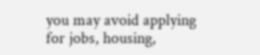you may avoid applying for jobs, housing,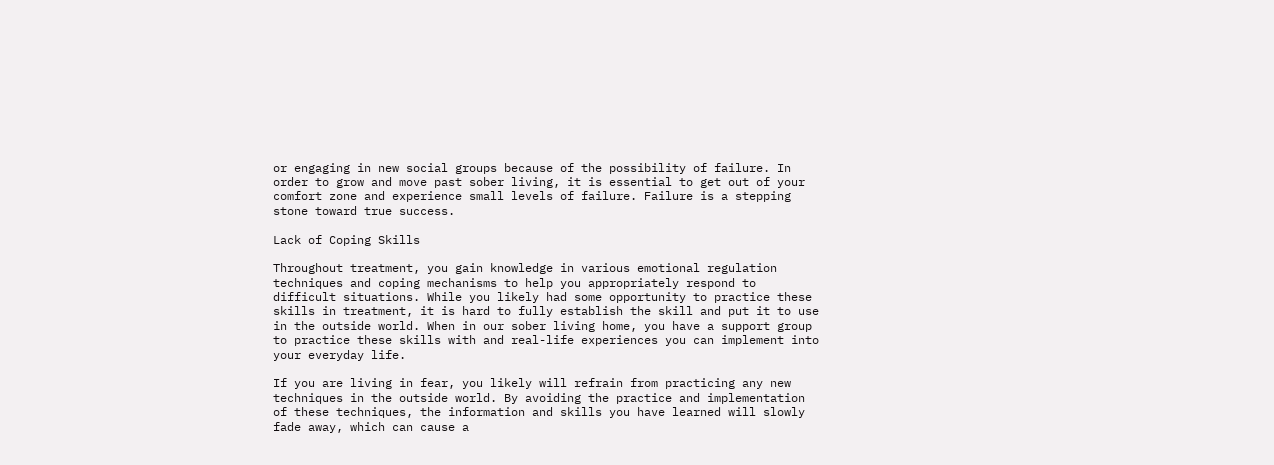or engaging in new social groups because of the possibility of failure. In order to grow and move past sober living, it is essential to get out of your comfort zone and experience small levels of failure. Failure is a stepping stone toward true success.

Lack of Coping Skills

Throughout treatment, you gain knowledge in various emotional regulation techniques and coping mechanisms to help you appropriately respond to difficult situations. While you likely had some opportunity to practice these skills in treatment, it is hard to fully establish the skill and put it to use in the outside world. When in our sober living home, you have a support group to practice these skills with and real-life experiences you can implement into your everyday life.

If you are living in fear, you likely will refrain from practicing any new techniques in the outside world. By avoiding the practice and implementation of these techniques, the information and skills you have learned will slowly fade away, which can cause a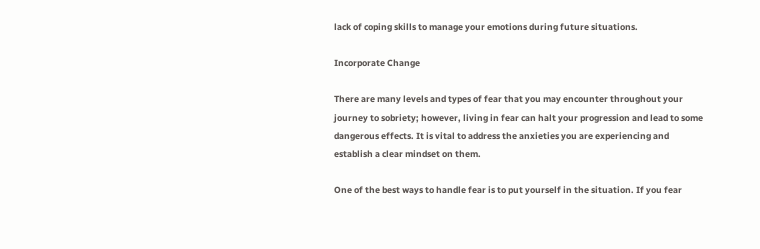lack of coping skills to manage your emotions during future situations.

Incorporate Change

There are many levels and types of fear that you may encounter throughout your journey to sobriety; however, living in fear can halt your progression and lead to some dangerous effects. It is vital to address the anxieties you are experiencing and establish a clear mindset on them.

One of the best ways to handle fear is to put yourself in the situation. If you fear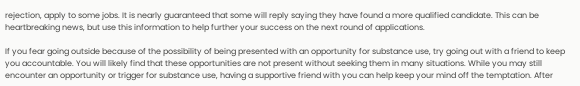rejection, apply to some jobs. It is nearly guaranteed that some will reply saying they have found a more qualified candidate. This can be heartbreaking news, but use this information to help further your success on the next round of applications.

If you fear going outside because of the possibility of being presented with an opportunity for substance use, try going out with a friend to keep you accountable. You will likely find that these opportunities are not present without seeking them in many situations. While you may still encounter an opportunity or trigger for substance use, having a supportive friend with you can help keep your mind off the temptation. After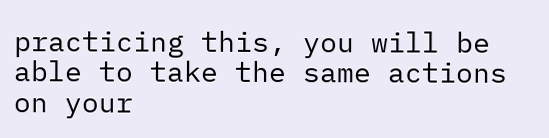practicing this, you will be able to take the same actions on your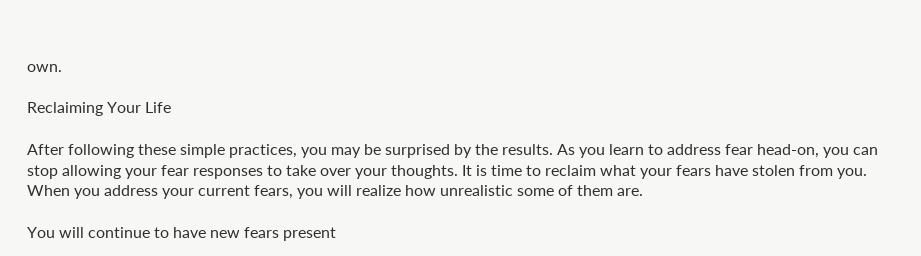own.

Reclaiming Your Life

After following these simple practices, you may be surprised by the results. As you learn to address fear head-on, you can stop allowing your fear responses to take over your thoughts. It is time to reclaim what your fears have stolen from you. When you address your current fears, you will realize how unrealistic some of them are.

You will continue to have new fears present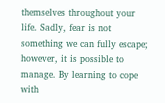themselves throughout your life. Sadly, fear is not something we can fully escape; however, it is possible to manage. By learning to cope with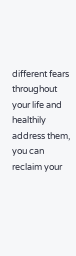different fears throughout your life and healthily address them, you can reclaim your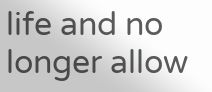life and no longer allow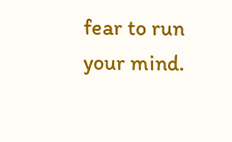fear to run your mind.